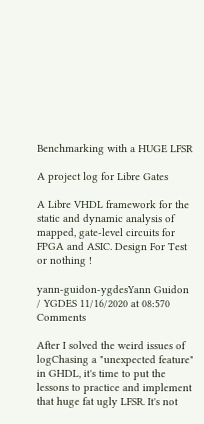Benchmarking with a HUGE LFSR

A project log for Libre Gates

A Libre VHDL framework for the static and dynamic analysis of mapped, gate-level circuits for FPGA and ASIC. Design For Test or nothing !

yann-guidon-ygdesYann Guidon / YGDES 11/16/2020 at 08:570 Comments

After I solved the weird issues of logChasing a "unexpected feature" in GHDL, it's time to put the lessons to practice and implement that huge fat ugly LFSR. It's not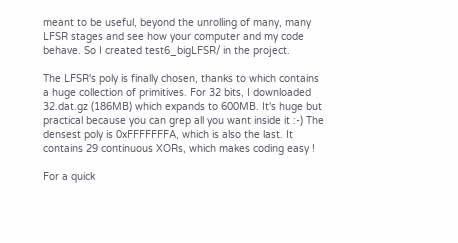meant to be useful, beyond the unrolling of many, many LFSR stages and see how your computer and my code behave. So I created test6_bigLFSR/ in the project.

The LFSR's poly is finally chosen, thanks to which contains a huge collection of primitives. For 32 bits, I downloaded 32.dat.gz (186MB) which expands to 600MB. It's huge but practical because you can grep all you want inside it :-) The densest poly is 0xFFFFFFFA, which is also the last. It contains 29 continuous XORs, which makes coding easy !

For a quick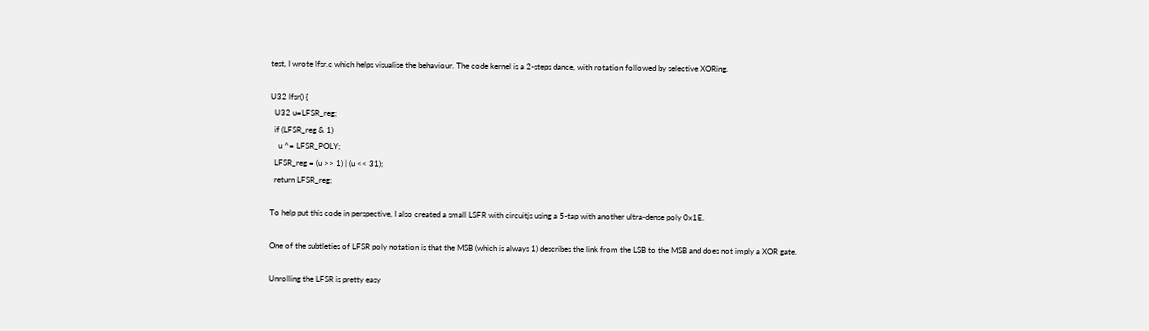test, I wrote lfsr.c which helps visualise the behaviour. The code kernel is a 2-steps dance, with rotation followed by selective XORing.

U32 lfsr() {
  U32 u=LFSR_reg;
  if (LFSR_reg & 1)
    u ^= LFSR_POLY;
  LFSR_reg = (u >> 1) | (u << 31);
  return LFSR_reg;

To help put this code in perspective, I also created a small LSFR with circuitjs using a 5-tap with another ultra-dense poly 0x1E.

One of the subtleties of LFSR poly notation is that the MSB (which is always 1) describes the link from the LSB to the MSB and does not imply a XOR gate.

Unrolling the LFSR is pretty easy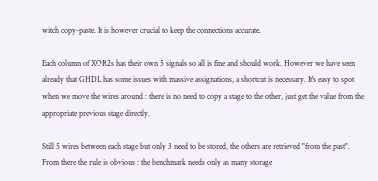witch copy-paste. It is however crucial to keep the connections accurate.

Each column of XOR2s has their own 5 signals so all is fine and should work. However we have seen already that GHDL has some issues with massive assignations, a shortcut is necessary. It's easy to spot when we move the wires around : there is no need to copy a stage to the other, just get the value from the appropriate previous stage directly.

Still 5 wires between each stage but only 3 need to be stored, the others are retrieved "from the past". From there the rule is obvious : the benchmark needs only as many storage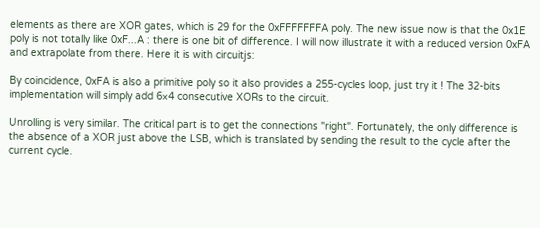elements as there are XOR gates, which is 29 for the 0xFFFFFFFA poly. The new issue now is that the 0x1E poly is not totally like 0xF...A : there is one bit of difference. I will now illustrate it with a reduced version 0xFA and extrapolate from there. Here it is with circuitjs:

By coincidence, 0xFA is also a primitive poly so it also provides a 255-cycles loop, just try it ! The 32-bits implementation will simply add 6×4 consecutive XORs to the circuit.

Unrolling is very similar. The critical part is to get the connections "right". Fortunately, the only difference is the absence of a XOR just above the LSB, which is translated by sending the result to the cycle after the current cycle.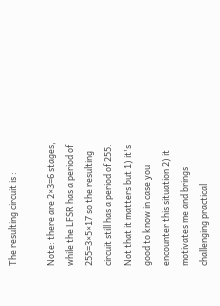The resulting circuit is :

Note: there are 2×3=6 stages, while the LFSR has a period of 255=3×5×17 so the resulting circuit still has a period of 255. Not that it matters but 1) it's good to know in case you encounter this situation 2) it motivates me and brings challenging practical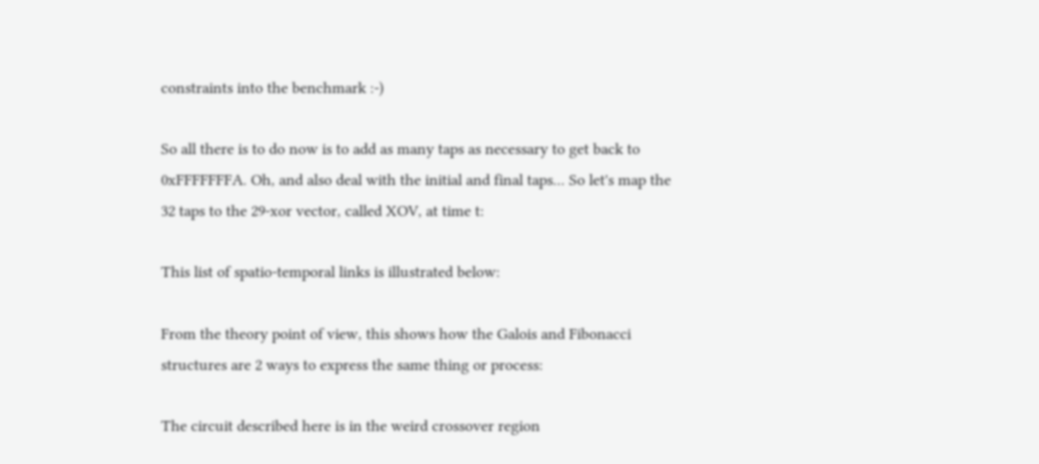constraints into the benchmark :-)

So all there is to do now is to add as many taps as necessary to get back to 0xFFFFFFFA. Oh, and also deal with the initial and final taps... So let's map the 32 taps to the 29-xor vector, called XOV, at time t:

This list of spatio-temporal links is illustrated below:

From the theory point of view, this shows how the Galois and Fibonacci structures are 2 ways to express the same thing or process:

The circuit described here is in the weird crossover region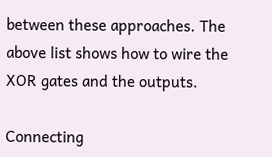between these approaches. The above list shows how to wire the XOR gates and the outputs.

Connecting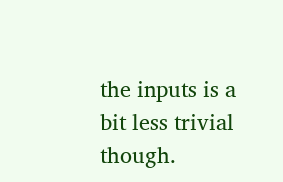the inputs is a bit less trivial though.